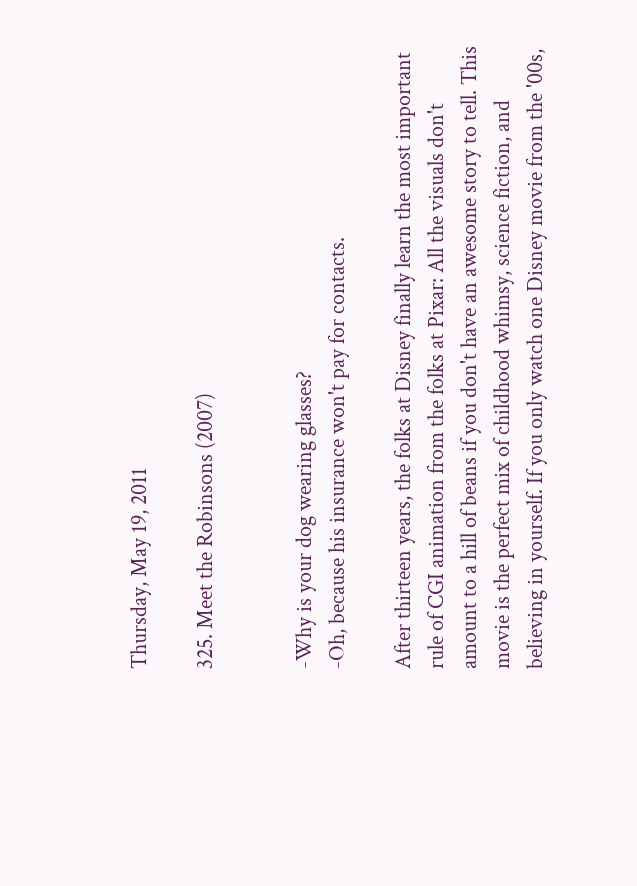Thursday, May 19, 2011

325. Meet the Robinsons (2007)


-Why is your dog wearing glasses?
-Oh, because his insurance won't pay for contacts.

After thirteen years, the folks at Disney finally learn the most important rule of CGI animation from the folks at Pixar: All the visuals don't amount to a hill of beans if you don't have an awesome story to tell. This movie is the perfect mix of childhood whimsy, science fiction, and believing in yourself. If you only watch one Disney movie from the '00s,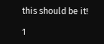this should be it!

1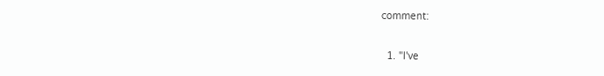comment:

  1. "I've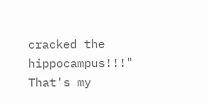cracked the hippocampus!!!" That's my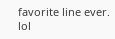favorite line ever. lol